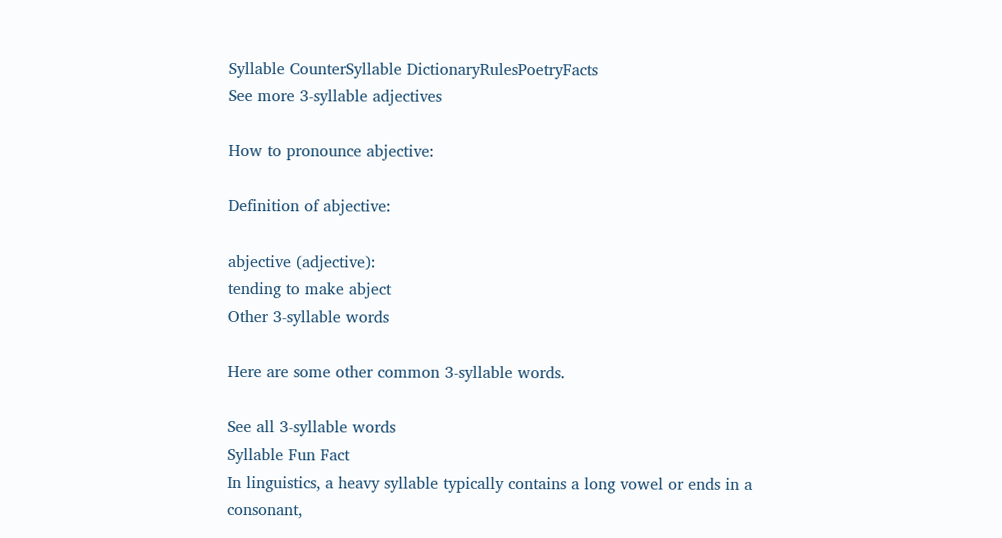Syllable CounterSyllable DictionaryRulesPoetryFacts
See more 3-syllable adjectives

How to pronounce abjective:

Definition of abjective:

abjective (adjective):
tending to make abject
Other 3-syllable words

Here are some other common 3-syllable words.

See all 3-syllable words
Syllable Fun Fact
In linguistics, a heavy syllable typically contains a long vowel or ends in a consonant,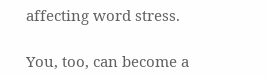affecting word stress.

You, too, can become a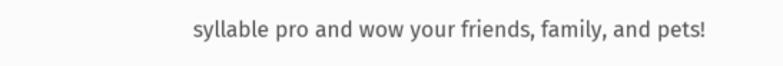syllable pro and wow your friends, family, and pets!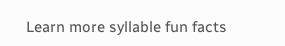Learn more syllable fun facts